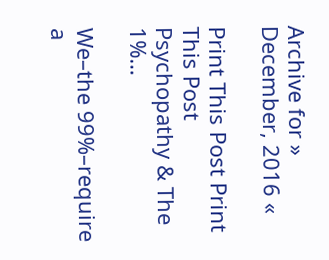Archive for » December, 2016 «

Print This Post Print This Post
Psychopathy & The 1%…

We–the 99%–require a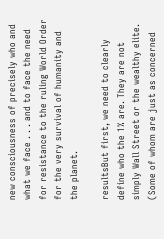new consciousness of precisely who and what we face . . . and to face the need for resistance to the ruling World Order for the very survival of humanity and the planet.

resultsBut first, we need to clearly define who the 1% are. They are not simply Wall Street or the wealthy elite. (Some of whom are just as concerned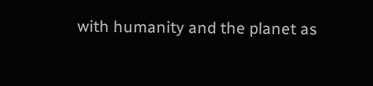with humanity and the planet as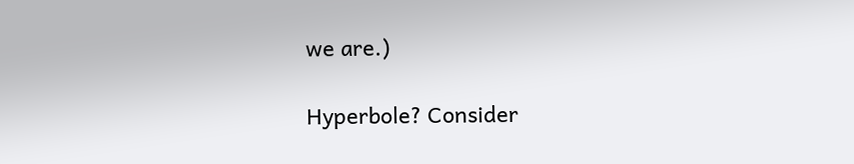we are.)

Hyperbole? Consider